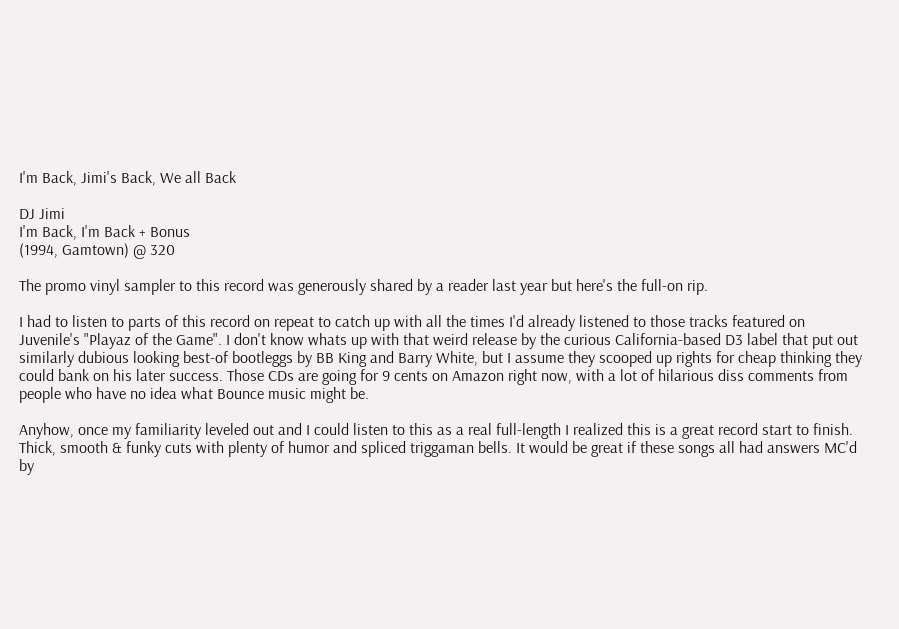I'm Back, Jimi's Back, We all Back

DJ Jimi
I'm Back, I'm Back + Bonus
(1994, Gamtown) @ 320

The promo vinyl sampler to this record was generously shared by a reader last year but here's the full-on rip.

I had to listen to parts of this record on repeat to catch up with all the times I'd already listened to those tracks featured on Juvenile's "Playaz of the Game". I don't know whats up with that weird release by the curious California-based D3 label that put out similarly dubious looking best-of bootleggs by BB King and Barry White, but I assume they scooped up rights for cheap thinking they could bank on his later success. Those CDs are going for 9 cents on Amazon right now, with a lot of hilarious diss comments from people who have no idea what Bounce music might be.

Anyhow, once my familiarity leveled out and I could listen to this as a real full-length I realized this is a great record start to finish. Thick, smooth & funky cuts with plenty of humor and spliced triggaman bells. It would be great if these songs all had answers MC'd by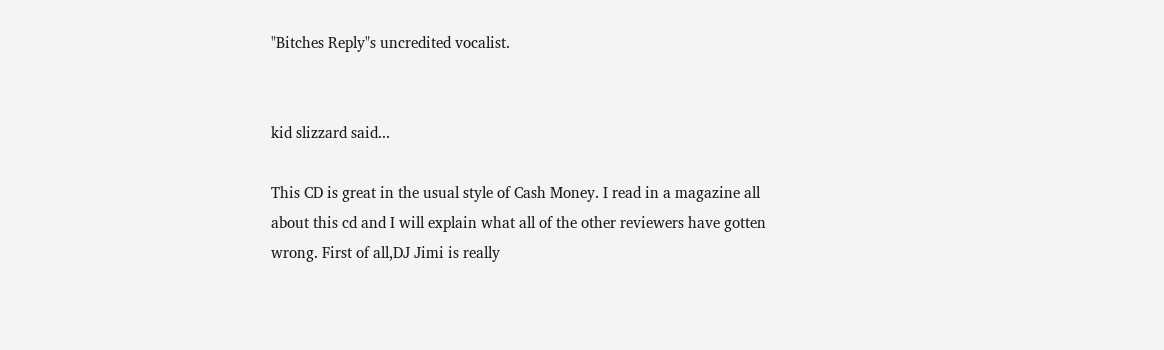"Bitches Reply"s uncredited vocalist.


kid slizzard said...

This CD is great in the usual style of Cash Money. I read in a magazine all about this cd and I will explain what all of the other reviewers have gotten wrong. First of all,DJ Jimi is really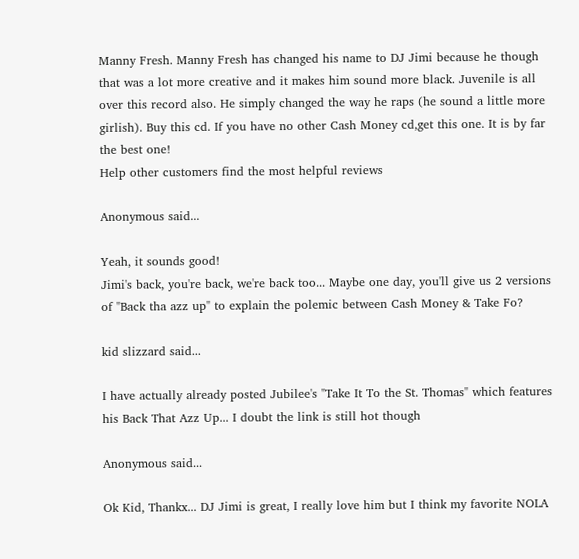Manny Fresh. Manny Fresh has changed his name to DJ Jimi because he though that was a lot more creative and it makes him sound more black. Juvenile is all over this record also. He simply changed the way he raps (he sound a little more girlish). Buy this cd. If you have no other Cash Money cd,get this one. It is by far the best one!
Help other customers find the most helpful reviews

Anonymous said...

Yeah, it sounds good!
Jimi's back, you're back, we're back too... Maybe one day, you'll give us 2 versions of "Back tha azz up" to explain the polemic between Cash Money & Take Fo?

kid slizzard said...

I have actually already posted Jubilee's "Take It To the St. Thomas" which features his Back That Azz Up... I doubt the link is still hot though

Anonymous said...

Ok Kid, Thankx... DJ Jimi is great, I really love him but I think my favorite NOLA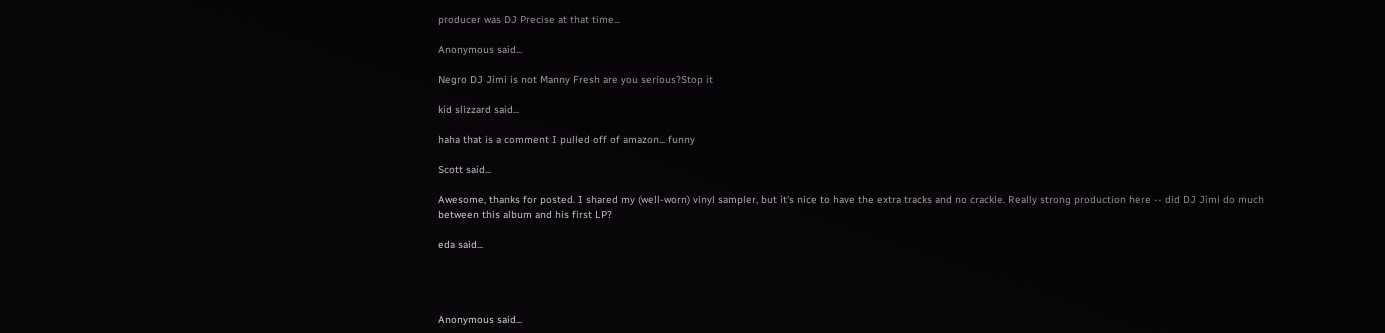producer was DJ Precise at that time...

Anonymous said...

Negro DJ Jimi is not Manny Fresh are you serious?Stop it

kid slizzard said...

haha that is a comment I pulled off of amazon... funny

Scott said...

Awesome, thanks for posted. I shared my (well-worn) vinyl sampler, but it's nice to have the extra tracks and no crackle. Really strong production here -- did DJ Jimi do much between this album and his first LP?

eda said...




Anonymous said...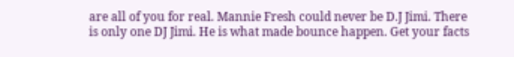are all of you for real. Mannie Fresh could never be D.J Jimi. There is only one DJ Jimi. He is what made bounce happen. Get your facts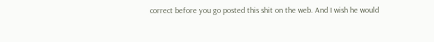correct before you go posted this shit on the web. And I wish he would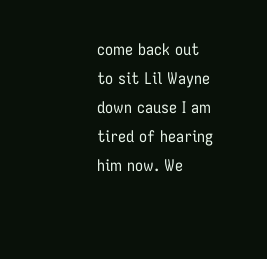come back out to sit Lil Wayne down cause I am tired of hearing him now. We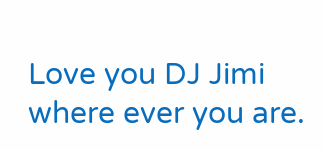Love you DJ Jimi where ever you are.